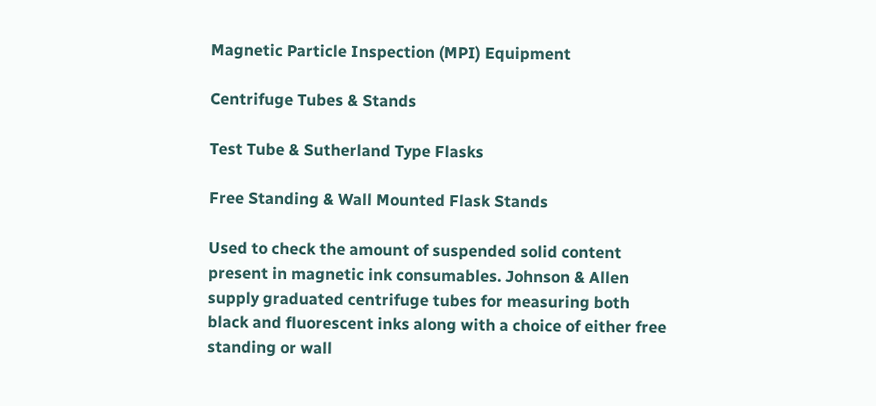Magnetic Particle Inspection (MPI) Equipment

Centrifuge Tubes & Stands

Test Tube & Sutherland Type Flasks

Free Standing & Wall Mounted Flask Stands

Used to check the amount of suspended solid content present in magnetic ink consumables. Johnson & Allen supply graduated centrifuge tubes for measuring both black and fluorescent inks along with a choice of either free standing or wall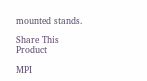mounted stands.

Share This Product

MPI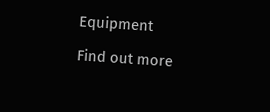Equipment

Find out more